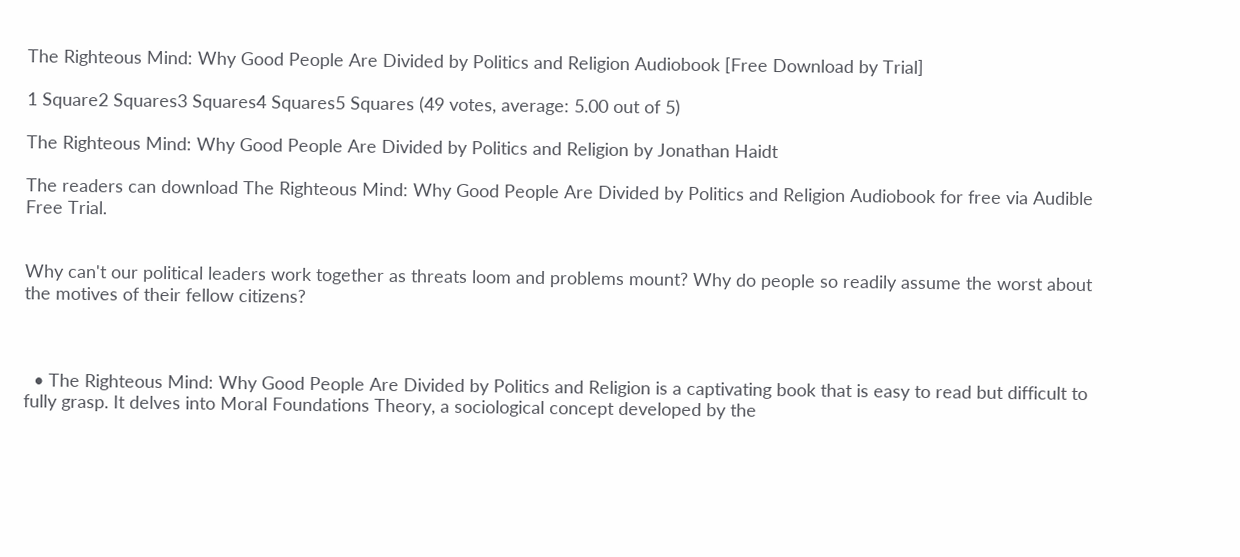The Righteous Mind: Why Good People Are Divided by Politics and Religion Audiobook [Free Download by Trial]

1 Square2 Squares3 Squares4 Squares5 Squares (49 votes, average: 5.00 out of 5)

The Righteous Mind: Why Good People Are Divided by Politics and Religion by Jonathan Haidt

The readers can download The Righteous Mind: Why Good People Are Divided by Politics and Religion Audiobook for free via Audible Free Trial.


Why can't our political leaders work together as threats loom and problems mount? Why do people so readily assume the worst about the motives of their fellow citizens?



  • The Righteous Mind: Why Good People Are Divided by Politics and Religion is a captivating book that is easy to read but difficult to fully grasp. It delves into Moral Foundations Theory, a sociological concept developed by the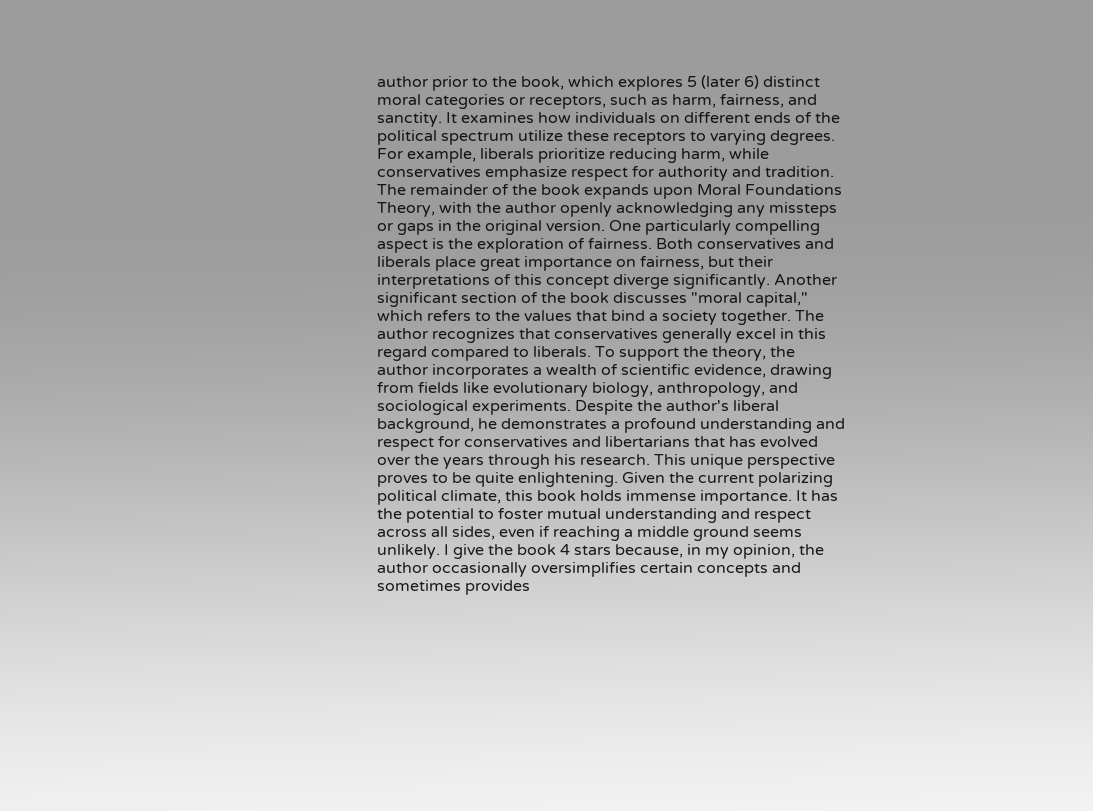author prior to the book, which explores 5 (later 6) distinct moral categories or receptors, such as harm, fairness, and sanctity. It examines how individuals on different ends of the political spectrum utilize these receptors to varying degrees. For example, liberals prioritize reducing harm, while conservatives emphasize respect for authority and tradition. The remainder of the book expands upon Moral Foundations Theory, with the author openly acknowledging any missteps or gaps in the original version. One particularly compelling aspect is the exploration of fairness. Both conservatives and liberals place great importance on fairness, but their interpretations of this concept diverge significantly. Another significant section of the book discusses "moral capital," which refers to the values that bind a society together. The author recognizes that conservatives generally excel in this regard compared to liberals. To support the theory, the author incorporates a wealth of scientific evidence, drawing from fields like evolutionary biology, anthropology, and sociological experiments. Despite the author's liberal background, he demonstrates a profound understanding and respect for conservatives and libertarians that has evolved over the years through his research. This unique perspective proves to be quite enlightening. Given the current polarizing political climate, this book holds immense importance. It has the potential to foster mutual understanding and respect across all sides, even if reaching a middle ground seems unlikely. I give the book 4 stars because, in my opinion, the author occasionally oversimplifies certain concepts and sometimes provides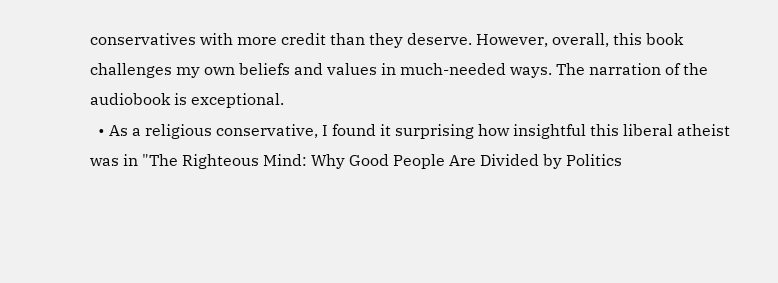conservatives with more credit than they deserve. However, overall, this book challenges my own beliefs and values in much-needed ways. The narration of the audiobook is exceptional.
  • As a religious conservative, I found it surprising how insightful this liberal atheist was in "The Righteous Mind: Why Good People Are Divided by Politics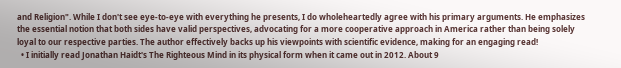and Religion". While I don't see eye-to-eye with everything he presents, I do wholeheartedly agree with his primary arguments. He emphasizes the essential notion that both sides have valid perspectives, advocating for a more cooperative approach in America rather than being solely loyal to our respective parties. The author effectively backs up his viewpoints with scientific evidence, making for an engaging read!
  • I initially read Jonathan Haidt's The Righteous Mind in its physical form when it came out in 2012. About 9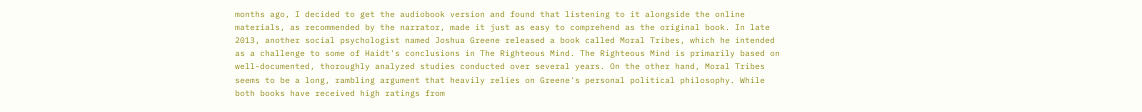months ago, I decided to get the audiobook version and found that listening to it alongside the online materials, as recommended by the narrator, made it just as easy to comprehend as the original book. In late 2013, another social psychologist named Joshua Greene released a book called Moral Tribes, which he intended as a challenge to some of Haidt's conclusions in The Righteous Mind. The Righteous Mind is primarily based on well-documented, thoroughly analyzed studies conducted over several years. On the other hand, Moral Tribes seems to be a long, rambling argument that heavily relies on Greene's personal political philosophy. While both books have received high ratings from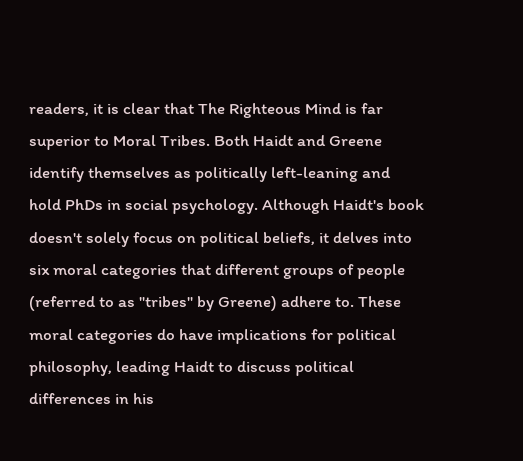readers, it is clear that The Righteous Mind is far superior to Moral Tribes. Both Haidt and Greene identify themselves as politically left-leaning and hold PhDs in social psychology. Although Haidt's book doesn't solely focus on political beliefs, it delves into six moral categories that different groups of people (referred to as "tribes" by Greene) adhere to. These moral categories do have implications for political philosophy, leading Haidt to discuss political differences in his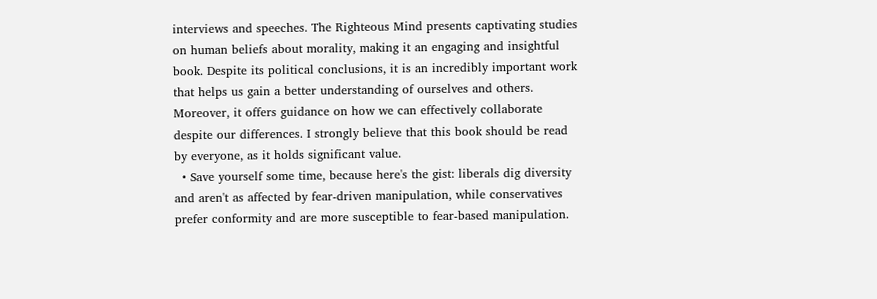interviews and speeches. The Righteous Mind presents captivating studies on human beliefs about morality, making it an engaging and insightful book. Despite its political conclusions, it is an incredibly important work that helps us gain a better understanding of ourselves and others. Moreover, it offers guidance on how we can effectively collaborate despite our differences. I strongly believe that this book should be read by everyone, as it holds significant value.
  • Save yourself some time, because here's the gist: liberals dig diversity and aren't as affected by fear-driven manipulation, while conservatives prefer conformity and are more susceptible to fear-based manipulation.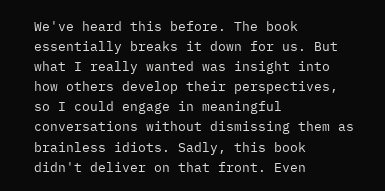We've heard this before. The book essentially breaks it down for us. But what I really wanted was insight into how others develop their perspectives, so I could engage in meaningful conversations without dismissing them as brainless idiots. Sadly, this book didn't deliver on that front. Even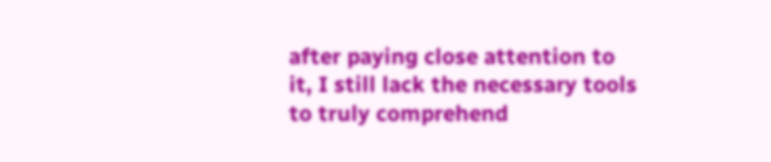after paying close attention to it, I still lack the necessary tools to truly comprehend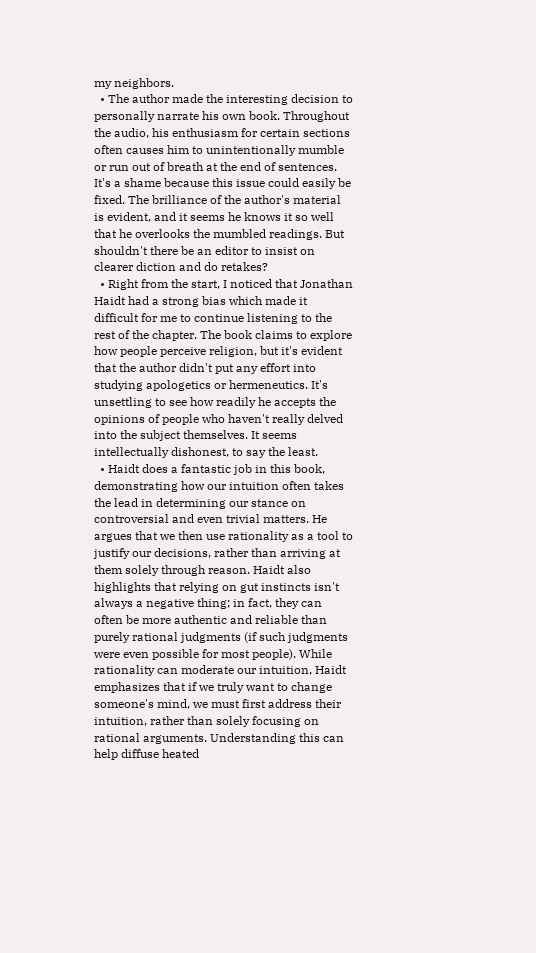my neighbors.
  • The author made the interesting decision to personally narrate his own book. Throughout the audio, his enthusiasm for certain sections often causes him to unintentionally mumble or run out of breath at the end of sentences. It's a shame because this issue could easily be fixed. The brilliance of the author's material is evident, and it seems he knows it so well that he overlooks the mumbled readings. But shouldn't there be an editor to insist on clearer diction and do retakes?
  • Right from the start, I noticed that Jonathan Haidt had a strong bias which made it difficult for me to continue listening to the rest of the chapter. The book claims to explore how people perceive religion, but it's evident that the author didn't put any effort into studying apologetics or hermeneutics. It's unsettling to see how readily he accepts the opinions of people who haven't really delved into the subject themselves. It seems intellectually dishonest, to say the least.
  • Haidt does a fantastic job in this book, demonstrating how our intuition often takes the lead in determining our stance on controversial and even trivial matters. He argues that we then use rationality as a tool to justify our decisions, rather than arriving at them solely through reason. Haidt also highlights that relying on gut instincts isn't always a negative thing; in fact, they can often be more authentic and reliable than purely rational judgments (if such judgments were even possible for most people). While rationality can moderate our intuition, Haidt emphasizes that if we truly want to change someone's mind, we must first address their intuition, rather than solely focusing on rational arguments. Understanding this can help diffuse heated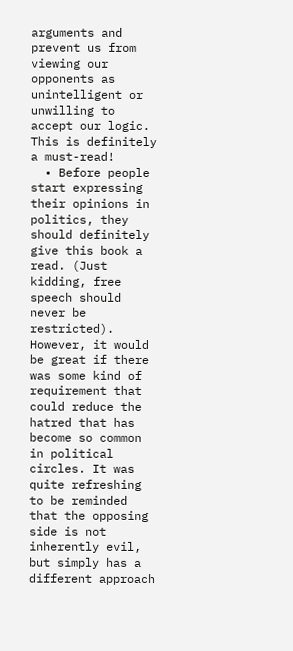arguments and prevent us from viewing our opponents as unintelligent or unwilling to accept our logic. This is definitely a must-read!
  • Before people start expressing their opinions in politics, they should definitely give this book a read. (Just kidding, free speech should never be restricted). However, it would be great if there was some kind of requirement that could reduce the hatred that has become so common in political circles. It was quite refreshing to be reminded that the opposing side is not inherently evil, but simply has a different approach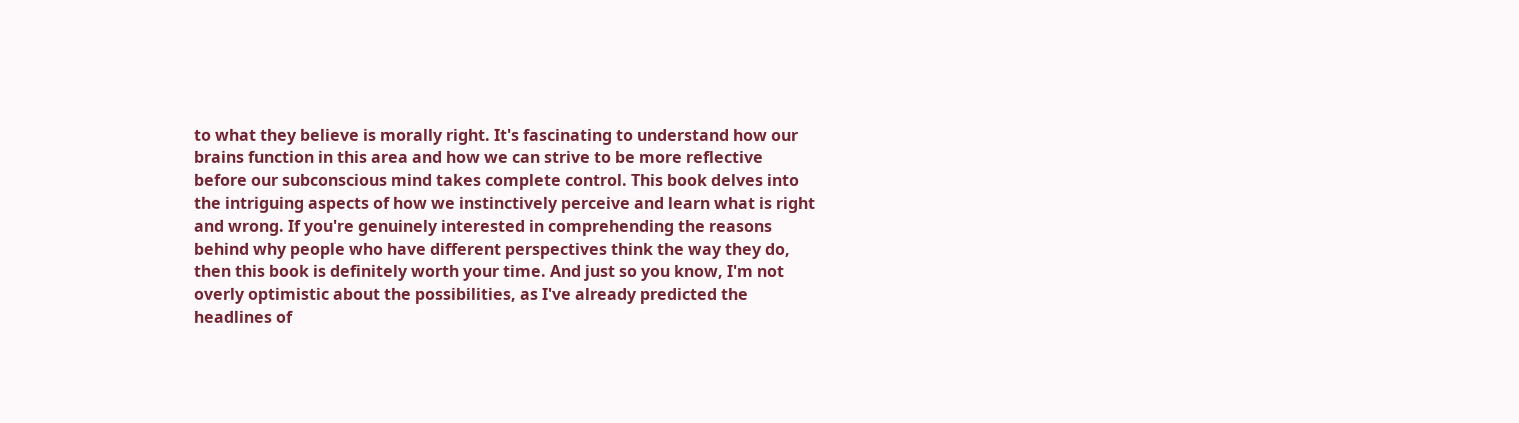to what they believe is morally right. It's fascinating to understand how our brains function in this area and how we can strive to be more reflective before our subconscious mind takes complete control. This book delves into the intriguing aspects of how we instinctively perceive and learn what is right and wrong. If you're genuinely interested in comprehending the reasons behind why people who have different perspectives think the way they do, then this book is definitely worth your time. And just so you know, I'm not overly optimistic about the possibilities, as I've already predicted the headlines of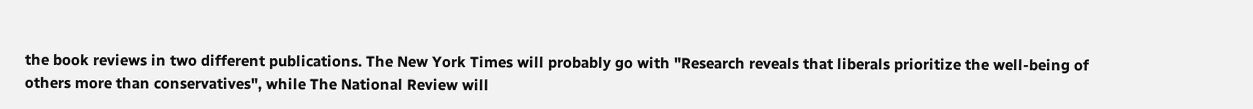the book reviews in two different publications. The New York Times will probably go with "Research reveals that liberals prioritize the well-being of others more than conservatives", while The National Review will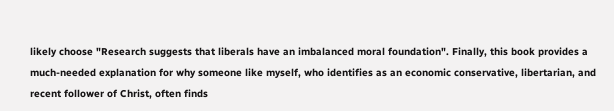likely choose "Research suggests that liberals have an imbalanced moral foundation". Finally, this book provides a much-needed explanation for why someone like myself, who identifies as an economic conservative, libertarian, and recent follower of Christ, often finds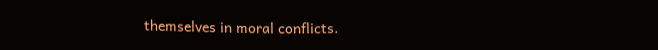themselves in moral conflicts.